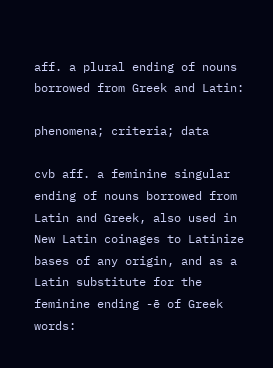aff. a plural ending of nouns borrowed from Greek and Latin:

phenomena; criteria; data

cvb aff. a feminine singular ending of nouns borrowed from Latin and Greek, also used in New Latin coinages to Latinize bases of any origin, and as a Latin substitute for the feminine ending -ē of Greek words: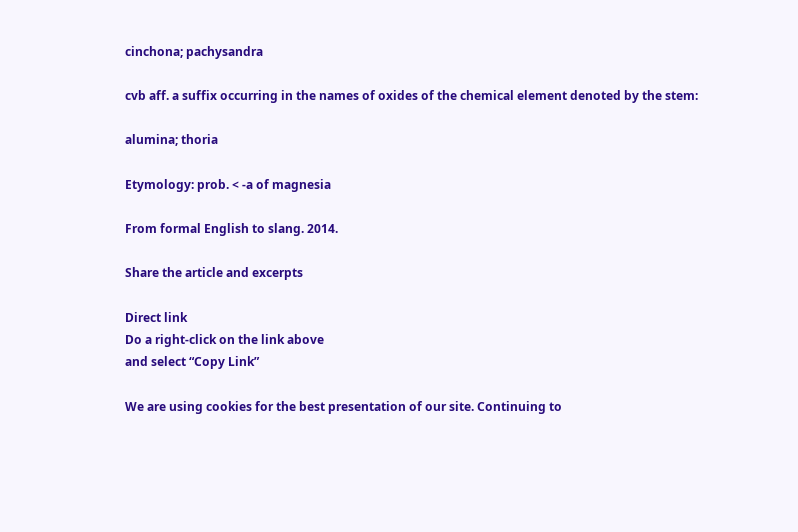cinchona; pachysandra

cvb aff. a suffix occurring in the names of oxides of the chemical element denoted by the stem:

alumina; thoria

Etymology: prob. < -a of magnesia

From formal English to slang. 2014.

Share the article and excerpts

Direct link
Do a right-click on the link above
and select “Copy Link”

We are using cookies for the best presentation of our site. Continuing to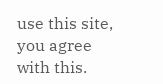use this site, you agree with this.